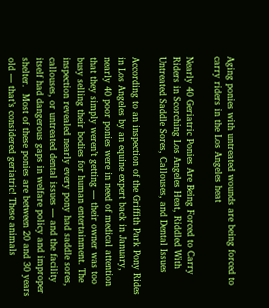Aging ponies with untreated wounds are being forced to carry riders in the Los Angeles heat

Nearly 40 Geriatric Ponies Are Being Forced to Carry Riders in Scorching Los Angeles Heat, Riddled With Untreated Saddle Sores, Callouses, and Dental Issues

According to an inspection of the Griffith Park Pony Rides in Los Angeles by an equine expert back in January, nearly 40 poor ponies were in need of medical attention that they simply weren’t getting — their owner was too busy selling their bodies for human entertainment. The inspection revealed nearly every pony had saddle sores, callouses, or untreated dental issues — and the facility itself had dangerous gaps in welfare policy and improper shelter.  Most of these ponies are between 20 and 30 years old — that’s considered geriatric! These animals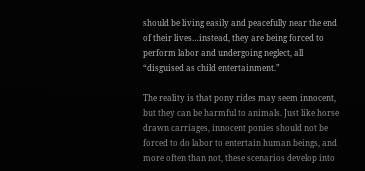should be living easily and peacefully near the end of their lives…instead, they are being forced to perform labor and undergoing neglect, all “disguised as child entertainment.”

The reality is that pony rides may seem innocent, but they can be harmful to animals. Just like horse drawn carriages, innocent ponies should not be forced to do labor to entertain human beings, and more often than not, these scenarios develop into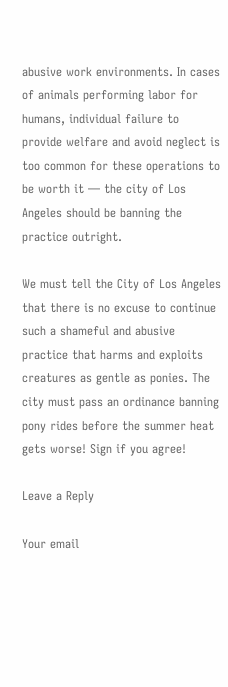abusive work environments. In cases of animals performing labor for humans, individual failure to provide welfare and avoid neglect is too common for these operations to be worth it — the city of Los Angeles should be banning the practice outright.

We must tell the City of Los Angeles that there is no excuse to continue such a shameful and abusive practice that harms and exploits creatures as gentle as ponies. The city must pass an ordinance banning pony rides before the summer heat gets worse! Sign if you agree!

Leave a Reply

Your email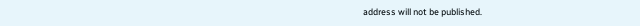address will not be published.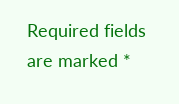Required fields are marked *